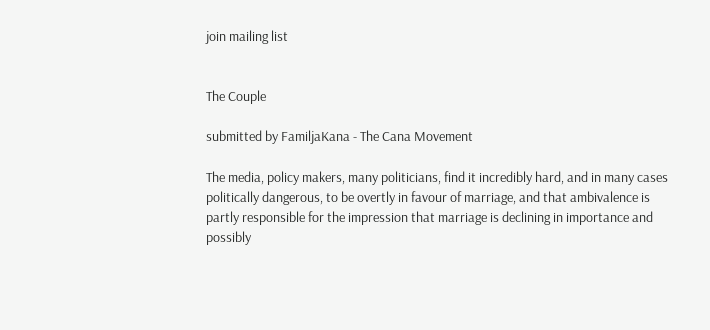join mailing list


The Couple

submitted by FamiljaKana - The Cana Movement

The media, policy makers, many politicians, find it incredibly hard, and in many cases politically dangerous, to be overtly in favour of marriage, and that ambivalence is partly responsible for the impression that marriage is declining in importance and possibly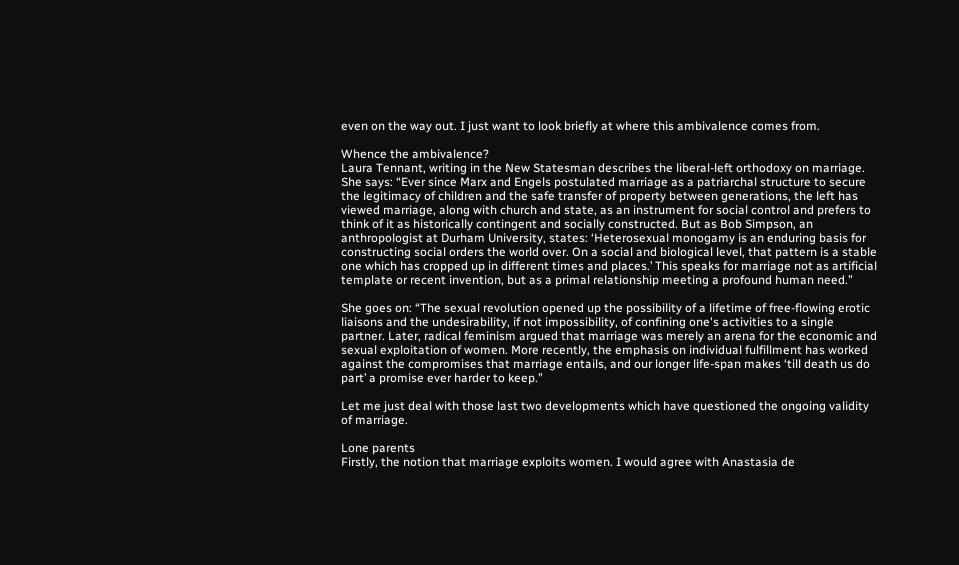even on the way out. I just want to look briefly at where this ambivalence comes from.

Whence the ambivalence?
Laura Tennant, writing in the New Statesman describes the liberal-left orthodoxy on marriage. She says: “Ever since Marx and Engels postulated marriage as a patriarchal structure to secure the legitimacy of children and the safe transfer of property between generations, the left has viewed marriage, along with church and state, as an instrument for social control and prefers to think of it as historically contingent and socially constructed. But as Bob Simpson, an anthropologist at Durham University, states: ‘Heterosexual monogamy is an enduring basis for constructing social orders the world over. On a social and biological level, that pattern is a stable one which has cropped up in different times and places.’ This speaks for marriage not as artificial template or recent invention, but as a primal relationship meeting a profound human need.”

She goes on: “The sexual revolution opened up the possibility of a lifetime of free-flowing erotic liaisons and the undesirability, if not impossibility, of confining one's activities to a single partner. Later, radical feminism argued that marriage was merely an arena for the economic and sexual exploitation of women. More recently, the emphasis on individual fulfillment has worked against the compromises that marriage entails, and our longer life-span makes ‘till death us do part’ a promise ever harder to keep.”

Let me just deal with those last two developments which have questioned the ongoing validity of marriage.

Lone parents
Firstly, the notion that marriage exploits women. I would agree with Anastasia de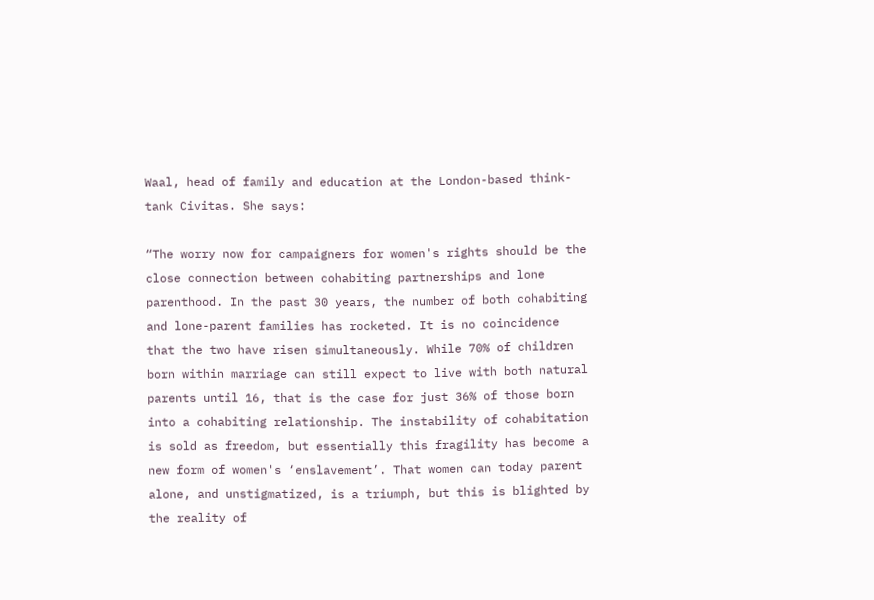Waal, head of family and education at the London-based think-tank Civitas. She says:

“The worry now for campaigners for women's rights should be the close connection between cohabiting partnerships and lone parenthood. In the past 30 years, the number of both cohabiting and lone-parent families has rocketed. It is no coincidence that the two have risen simultaneously. While 70% of children born within marriage can still expect to live with both natural parents until 16, that is the case for just 36% of those born into a cohabiting relationship. The instability of cohabitation is sold as freedom, but essentially this fragility has become a new form of women's ‘enslavement’. That women can today parent alone, and unstigmatized, is a triumph, but this is blighted by the reality of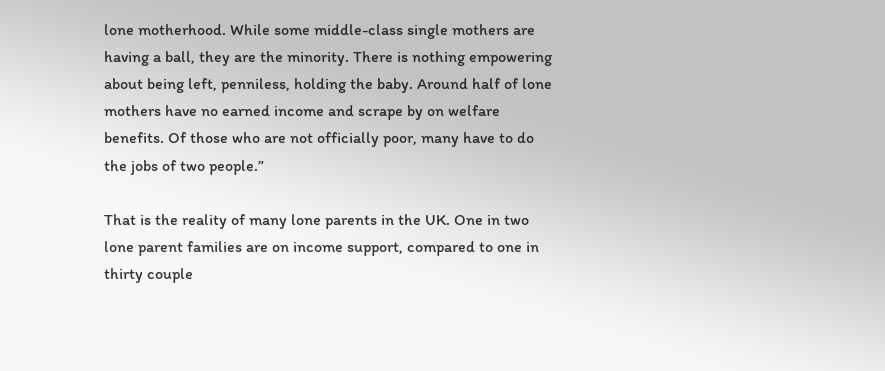lone motherhood. While some middle-class single mothers are having a ball, they are the minority. There is nothing empowering about being left, penniless, holding the baby. Around half of lone mothers have no earned income and scrape by on welfare benefits. Of those who are not officially poor, many have to do the jobs of two people.”

That is the reality of many lone parents in the UK. One in two lone parent families are on income support, compared to one in thirty couple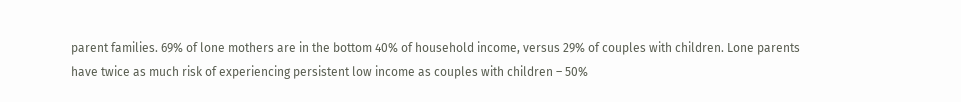parent families. 69% of lone mothers are in the bottom 40% of household income, versus 29% of couples with children. Lone parents have twice as much risk of experiencing persistent low income as couples with children – 50%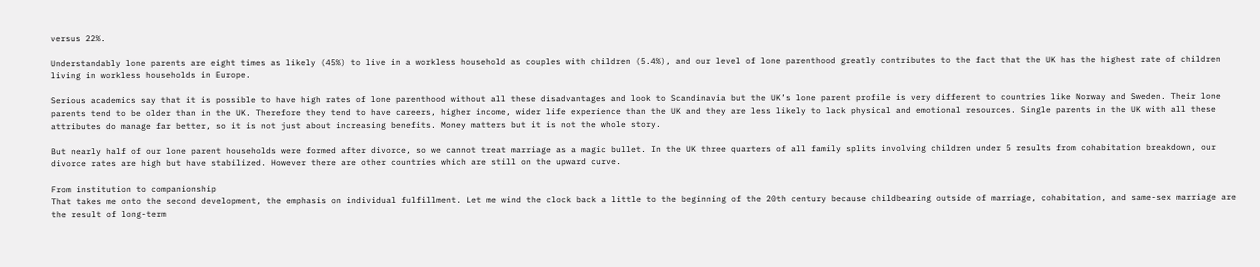versus 22%.

Understandably lone parents are eight times as likely (45%) to live in a workless household as couples with children (5.4%), and our level of lone parenthood greatly contributes to the fact that the UK has the highest rate of children living in workless households in Europe.

Serious academics say that it is possible to have high rates of lone parenthood without all these disadvantages and look to Scandinavia but the UK’s lone parent profile is very different to countries like Norway and Sweden. Their lone parents tend to be older than in the UK. Therefore they tend to have careers, higher income, wider life experience than the UK and they are less likely to lack physical and emotional resources. Single parents in the UK with all these attributes do manage far better, so it is not just about increasing benefits. Money matters but it is not the whole story.

But nearly half of our lone parent households were formed after divorce, so we cannot treat marriage as a magic bullet. In the UK three quarters of all family splits involving children under 5 results from cohabitation breakdown, our divorce rates are high but have stabilized. However there are other countries which are still on the upward curve.

From institution to companionship
That takes me onto the second development, the emphasis on individual fulfillment. Let me wind the clock back a little to the beginning of the 20th century because childbearing outside of marriage, cohabitation, and same-sex marriage are the result of long-term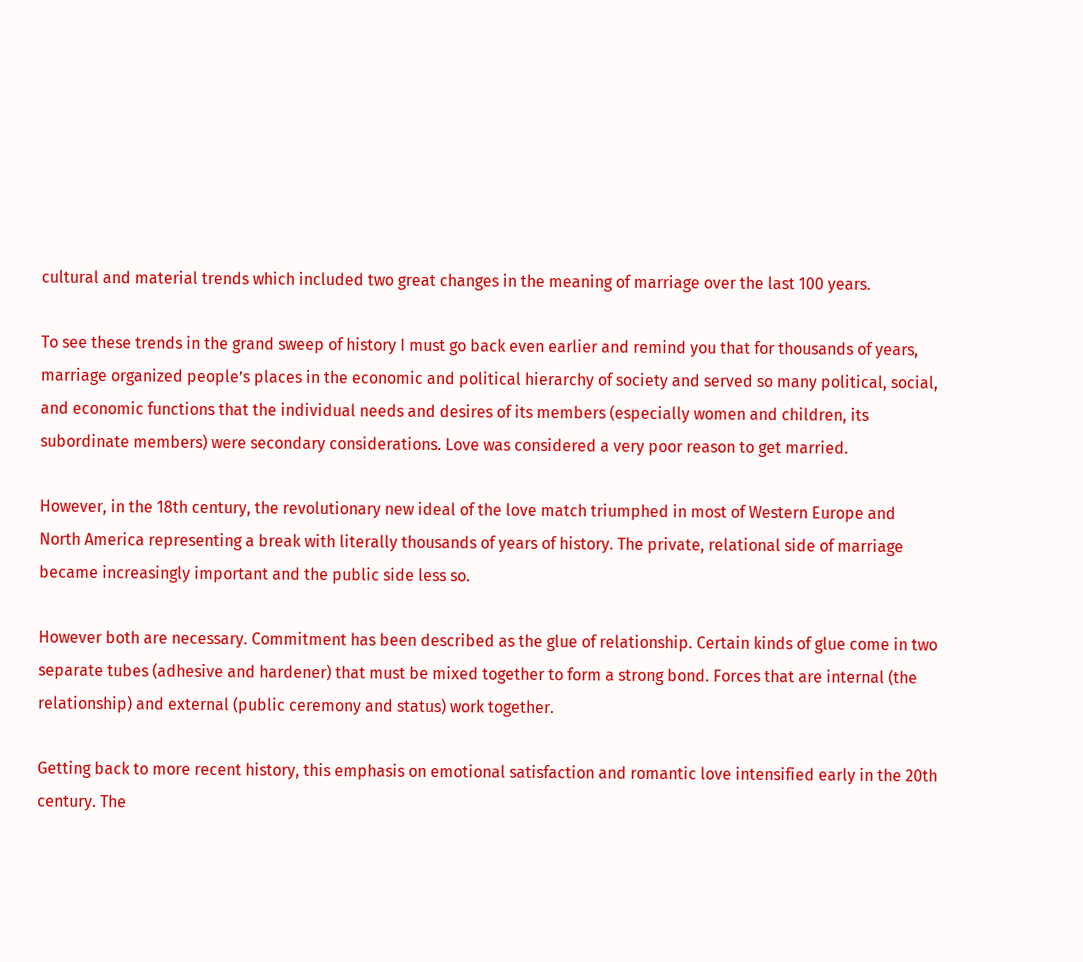cultural and material trends which included two great changes in the meaning of marriage over the last 100 years.

To see these trends in the grand sweep of history I must go back even earlier and remind you that for thousands of years, marriage organized people’s places in the economic and political hierarchy of society and served so many political, social, and economic functions that the individual needs and desires of its members (especially women and children, its subordinate members) were secondary considerations. Love was considered a very poor reason to get married.

However, in the 18th century, the revolutionary new ideal of the love match triumphed in most of Western Europe and North America representing a break with literally thousands of years of history. The private, relational side of marriage became increasingly important and the public side less so.

However both are necessary. Commitment has been described as the glue of relationship. Certain kinds of glue come in two separate tubes (adhesive and hardener) that must be mixed together to form a strong bond. Forces that are internal (the relationship) and external (public ceremony and status) work together.

Getting back to more recent history, this emphasis on emotional satisfaction and romantic love intensified early in the 20th century. The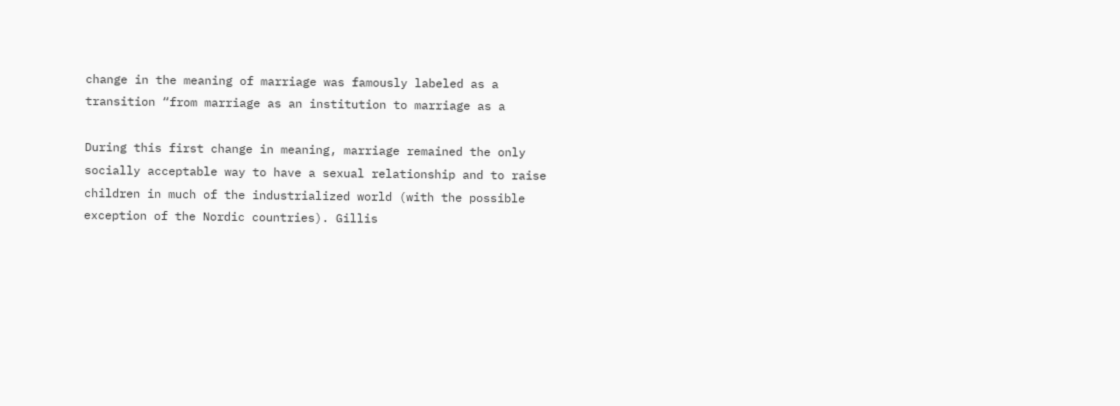change in the meaning of marriage was famously labeled as a transition “from marriage as an institution to marriage as a

During this first change in meaning, marriage remained the only socially acceptable way to have a sexual relationship and to raise children in much of the industrialized world (with the possible exception of the Nordic countries). Gillis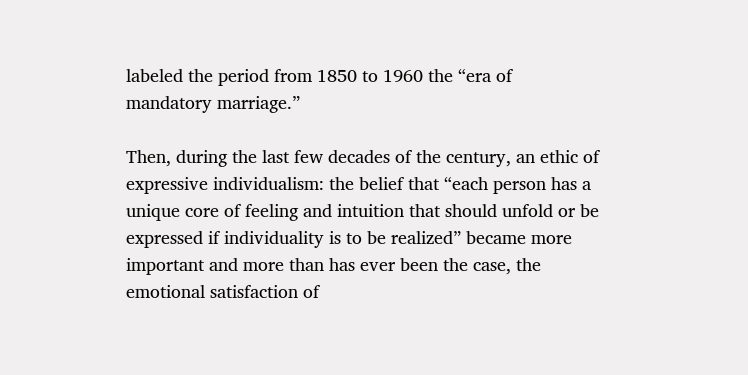labeled the period from 1850 to 1960 the “era of mandatory marriage.”

Then, during the last few decades of the century, an ethic of expressive individualism: the belief that “each person has a unique core of feeling and intuition that should unfold or be expressed if individuality is to be realized” became more important and more than has ever been the case, the emotional satisfaction of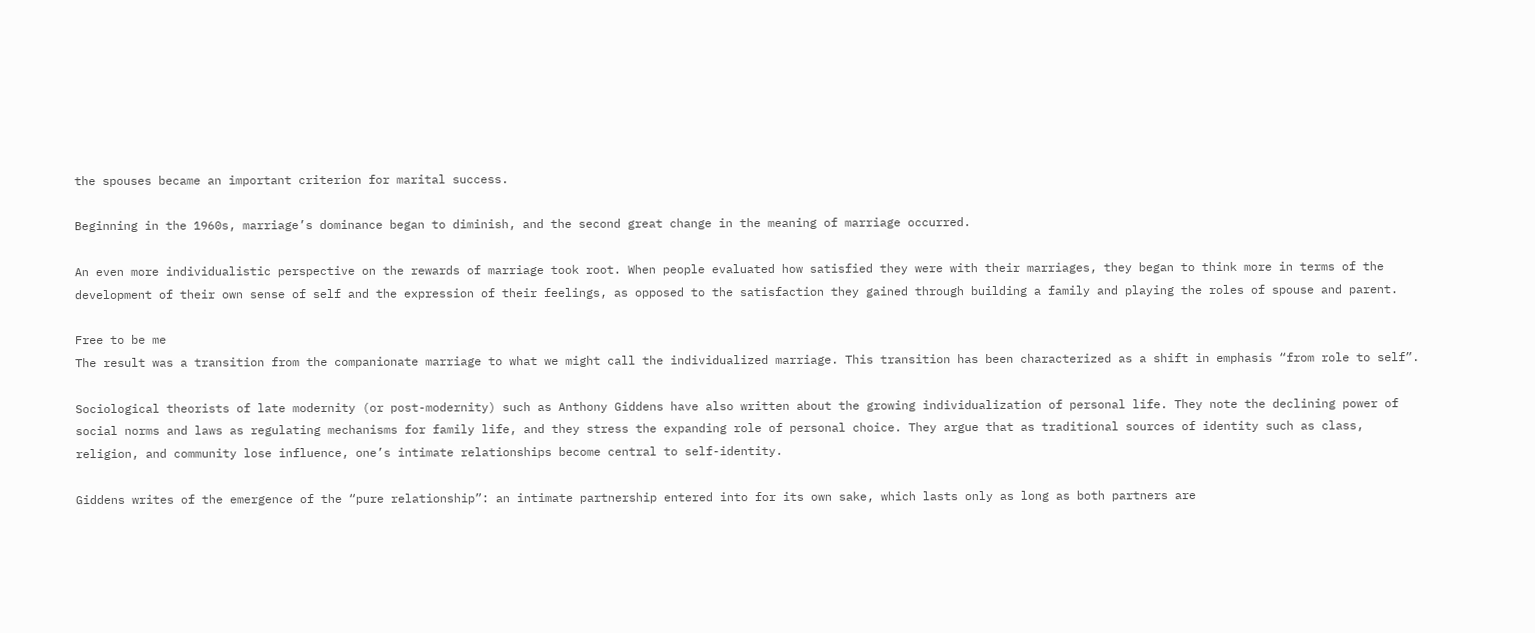the spouses became an important criterion for marital success.

Beginning in the 1960s, marriage’s dominance began to diminish, and the second great change in the meaning of marriage occurred.

An even more individualistic perspective on the rewards of marriage took root. When people evaluated how satisfied they were with their marriages, they began to think more in terms of the development of their own sense of self and the expression of their feelings, as opposed to the satisfaction they gained through building a family and playing the roles of spouse and parent.

Free to be me
The result was a transition from the companionate marriage to what we might call the individualized marriage. This transition has been characterized as a shift in emphasis “from role to self”.

Sociological theorists of late modernity (or post-modernity) such as Anthony Giddens have also written about the growing individualization of personal life. They note the declining power of social norms and laws as regulating mechanisms for family life, and they stress the expanding role of personal choice. They argue that as traditional sources of identity such as class, religion, and community lose influence, one’s intimate relationships become central to self-identity.

Giddens writes of the emergence of the “pure relationship”: an intimate partnership entered into for its own sake, which lasts only as long as both partners are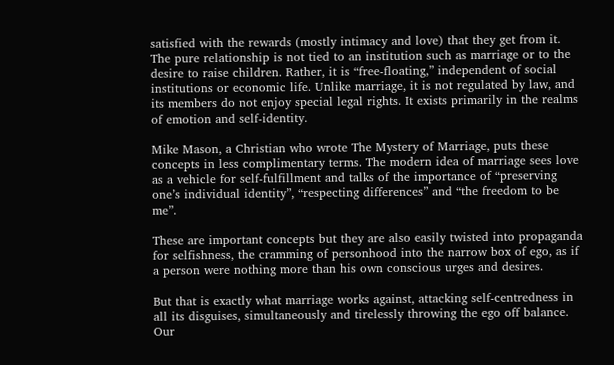satisfied with the rewards (mostly intimacy and love) that they get from it. The pure relationship is not tied to an institution such as marriage or to the desire to raise children. Rather, it is “free-floating,” independent of social institutions or economic life. Unlike marriage, it is not regulated by law, and its members do not enjoy special legal rights. It exists primarily in the realms of emotion and self-identity.

Mike Mason, a Christian who wrote The Mystery of Marriage, puts these concepts in less complimentary terms. The modern idea of marriage sees love as a vehicle for self-fulfillment and talks of the importance of “preserving one’s individual identity”, “respecting differences” and “the freedom to be me”.

These are important concepts but they are also easily twisted into propaganda for selfishness, the cramming of personhood into the narrow box of ego, as if a person were nothing more than his own conscious urges and desires.

But that is exactly what marriage works against, attacking self-centredness in all its disguises, simultaneously and tirelessly throwing the ego off balance. Our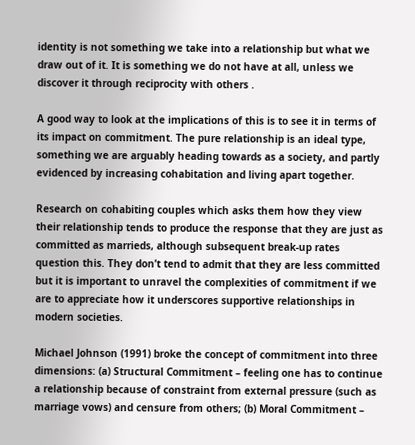identity is not something we take into a relationship but what we draw out of it. It is something we do not have at all, unless we discover it through reciprocity with others .

A good way to look at the implications of this is to see it in terms of its impact on commitment. The pure relationship is an ideal type, something we are arguably heading towards as a society, and partly evidenced by increasing cohabitation and living apart together.

Research on cohabiting couples which asks them how they view their relationship tends to produce the response that they are just as committed as marrieds, although subsequent break-up rates question this. They don’t tend to admit that they are less committed but it is important to unravel the complexities of commitment if we are to appreciate how it underscores supportive relationships in modern societies.

Michael Johnson (1991) broke the concept of commitment into three dimensions: (a) Structural Commitment – feeling one has to continue a relationship because of constraint from external pressure (such as marriage vows) and censure from others; (b) Moral Commitment –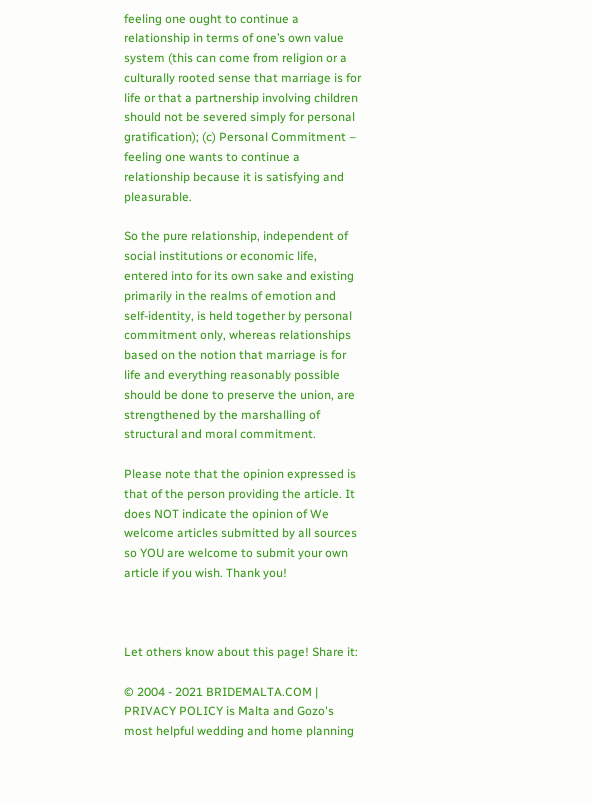feeling one ought to continue a relationship in terms of one’s own value system (this can come from religion or a culturally rooted sense that marriage is for life or that a partnership involving children should not be severed simply for personal gratification); (c) Personal Commitment – feeling one wants to continue a relationship because it is satisfying and pleasurable.

So the pure relationship, independent of social institutions or economic life, entered into for its own sake and existing primarily in the realms of emotion and self-identity, is held together by personal commitment only, whereas relationships based on the notion that marriage is for life and everything reasonably possible should be done to preserve the union, are strengthened by the marshalling of structural and moral commitment.

Please note that the opinion expressed is that of the person providing the article. It does NOT indicate the opinion of We welcome articles submitted by all sources so YOU are welcome to submit your own article if you wish. Thank you!



Let others know about this page! Share it:

© 2004 - 2021 BRIDEMALTA.COM | PRIVACY POLICY is Malta and Gozo's most helpful wedding and home planning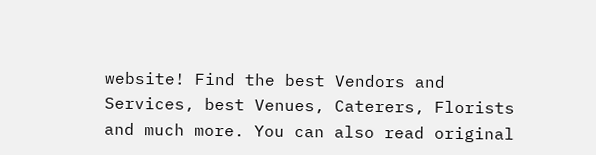website! Find the best Vendors and Services, best Venues, Caterers, Florists and much more. You can also read original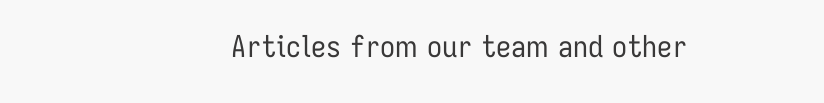Articles from our team and other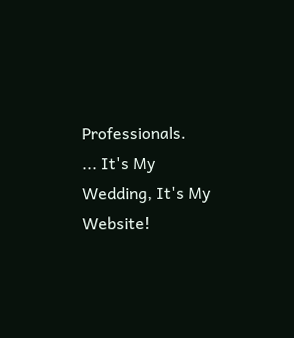Professionals.
... It's My Wedding, It's My Website!